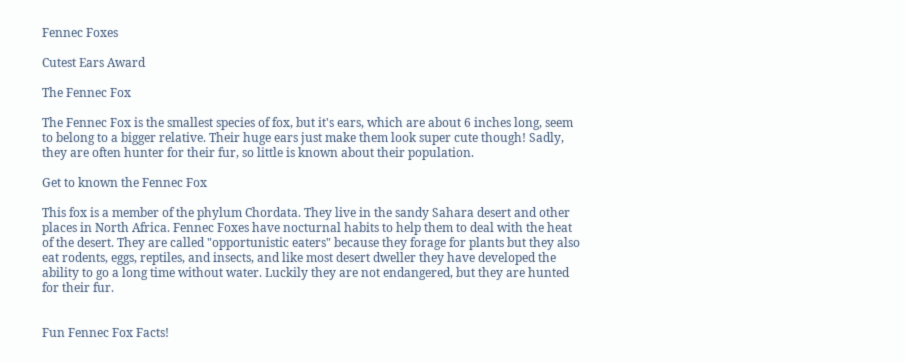Fennec Foxes

Cutest Ears Award

The Fennec Fox

The Fennec Fox is the smallest species of fox, but it's ears, which are about 6 inches long, seem to belong to a bigger relative. Their huge ears just make them look super cute though! Sadly, they are often hunter for their fur, so little is known about their population.

Get to known the Fennec Fox

This fox is a member of the phylum Chordata. They live in the sandy Sahara desert and other places in North Africa. Fennec Foxes have nocturnal habits to help them to deal with the heat of the desert. They are called "opportunistic eaters" because they forage for plants but they also eat rodents, eggs, reptiles, and insects, and like most desert dweller they have developed the ability to go a long time without water. Luckily they are not endangered, but they are hunted for their fur.


Fun Fennec Fox Facts!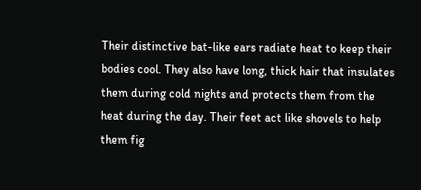Their distinctive bat-like ears radiate heat to keep their bodies cool. They also have long, thick hair that insulates them during cold nights and protects them from the heat during the day. Their feet act like shovels to help them fig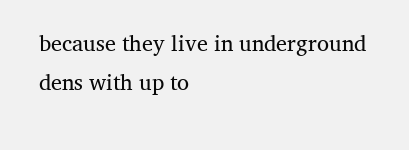because they live in underground dens with up to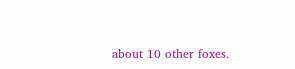about 10 other foxes.